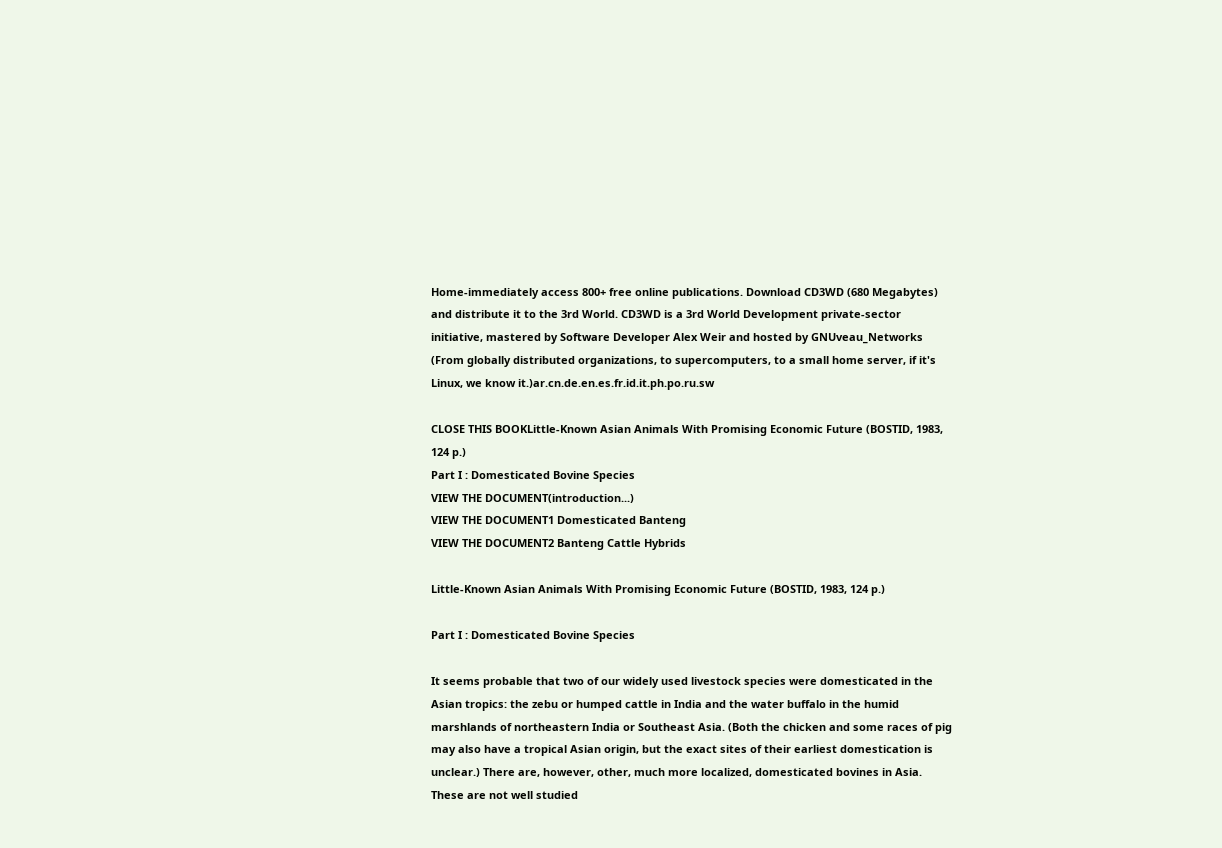Home-immediately access 800+ free online publications. Download CD3WD (680 Megabytes) and distribute it to the 3rd World. CD3WD is a 3rd World Development private-sector initiative, mastered by Software Developer Alex Weir and hosted by GNUveau_Networks (From globally distributed organizations, to supercomputers, to a small home server, if it's Linux, we know it.)ar.cn.de.en.es.fr.id.it.ph.po.ru.sw

CLOSE THIS BOOKLittle-Known Asian Animals With Promising Economic Future (BOSTID, 1983, 124 p.)
Part I : Domesticated Bovine Species
VIEW THE DOCUMENT(introduction...)
VIEW THE DOCUMENT1 Domesticated Banteng
VIEW THE DOCUMENT2 Banteng Cattle Hybrids

Little-Known Asian Animals With Promising Economic Future (BOSTID, 1983, 124 p.)

Part I : Domesticated Bovine Species

It seems probable that two of our widely used livestock species were domesticated in the Asian tropics: the zebu or humped cattle in India and the water buffalo in the humid marshlands of northeastern India or Southeast Asia. (Both the chicken and some races of pig may also have a tropical Asian origin, but the exact sites of their earliest domestication is unclear.) There are, however, other, much more localized, domesticated bovines in Asia. These are not well studied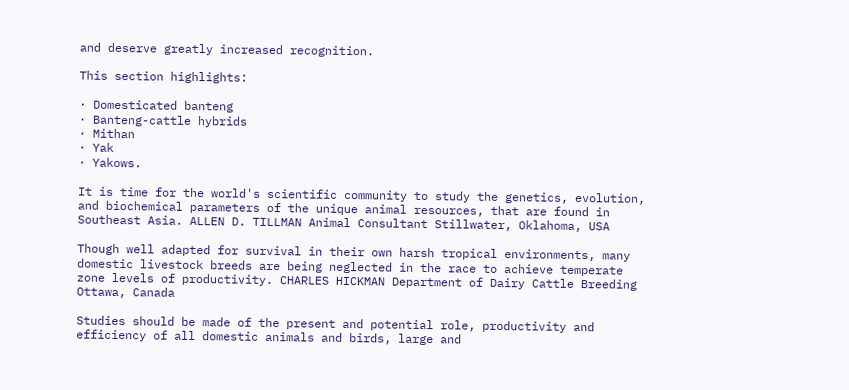and deserve greatly increased recognition.

This section highlights:

· Domesticated banteng
· Banteng-cattle hybrids
· Mithan
· Yak
· Yakows.

It is time for the world's scientific community to study the genetics, evolution, and biochemical parameters of the unique animal resources, that are found in Southeast Asia. ALLEN D. TILLMAN Animal Consultant Stillwater, Oklahoma, USA

Though well adapted for survival in their own harsh tropical environments, many domestic livestock breeds are being neglected in the race to achieve temperate zone levels of productivity. CHARLES HICKMAN Department of Dairy Cattle Breeding Ottawa, Canada

Studies should be made of the present and potential role, productivity and efficiency of all domestic animals and birds, large and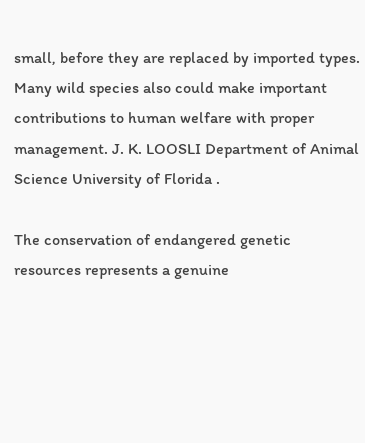small, before they are replaced by imported types. Many wild species also could make important contributions to human welfare with proper management. J. K. LOOSLI Department of Animal Science University of Florida .

The conservation of endangered genetic resources represents a genuine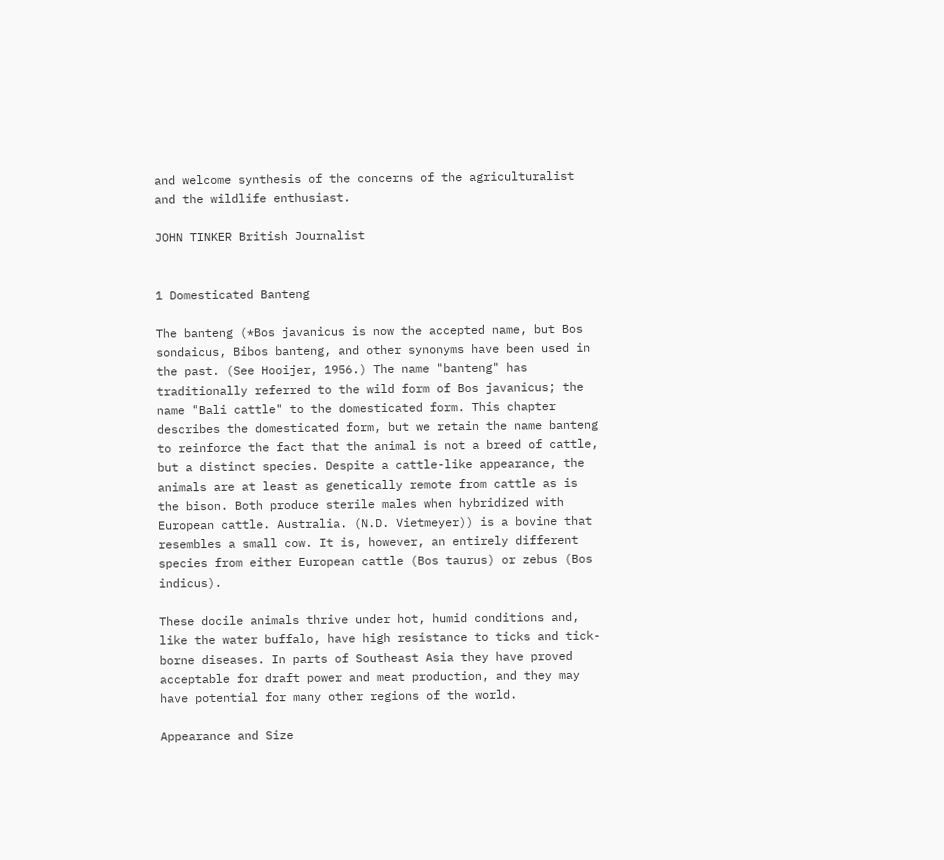and welcome synthesis of the concerns of the agriculturalist and the wildlife enthusiast.

JOHN TINKER British Journalist


1 Domesticated Banteng

The banteng (*Bos javanicus is now the accepted name, but Bos sondaicus, Bibos banteng, and other synonyms have been used in the past. (See Hooijer, 1956.) The name "banteng" has traditionally referred to the wild form of Bos javanicus; the name "Bali cattle" to the domesticated form. This chapter describes the domesticated form, but we retain the name banteng to reinforce the fact that the animal is not a breed of cattle, but a distinct species. Despite a cattle-like appearance, the animals are at least as genetically remote from cattle as is the bison. Both produce sterile males when hybridized with European cattle. Australia. (N.D. Vietmeyer)) is a bovine that resembles a small cow. It is, however, an entirely different species from either European cattle (Bos taurus) or zebus (Bos indicus).

These docile animals thrive under hot, humid conditions and, like the water buffalo, have high resistance to ticks and tick-borne diseases. In parts of Southeast Asia they have proved acceptable for draft power and meat production, and they may have potential for many other regions of the world.

Appearance and Size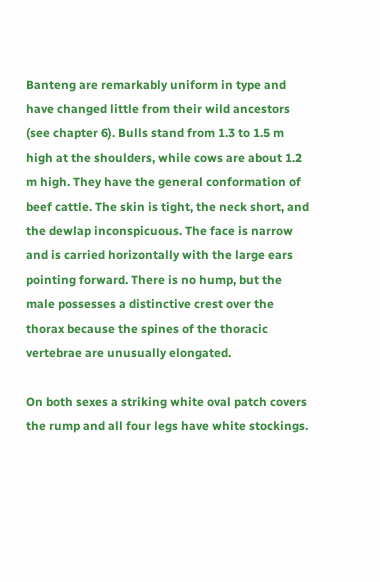Banteng are remarkably uniform in type and have changed little from their wild ancestors (see chapter 6). Bulls stand from 1.3 to 1.5 m high at the shoulders, while cows are about 1.2 m high. They have the general conformation of beef cattle. The skin is tight, the neck short, and the dewlap inconspicuous. The face is narrow and is carried horizontally with the large ears pointing forward. There is no hump, but the male possesses a distinctive crest over the thorax because the spines of the thoracic vertebrae are unusually elongated.

On both sexes a striking white oval patch covers the rump and all four legs have white stockings.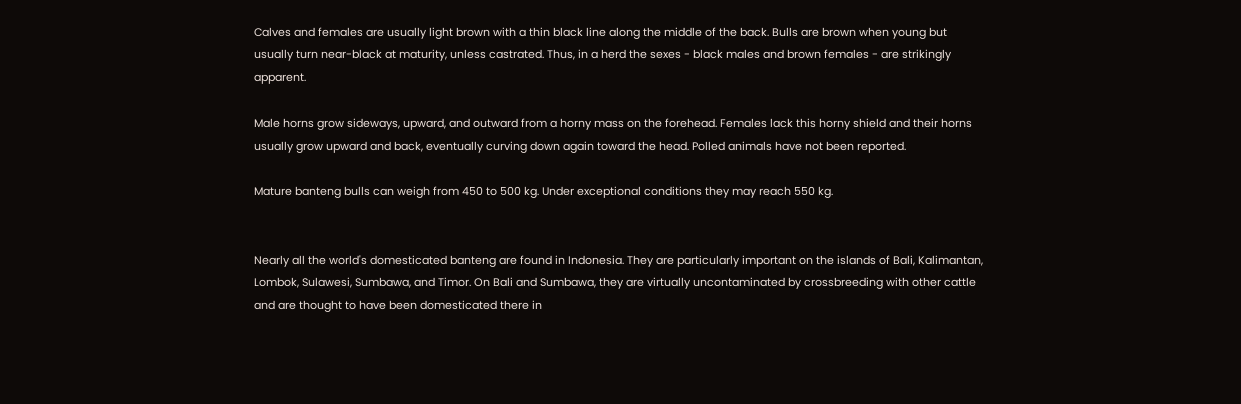Calves and females are usually light brown with a thin black line along the middle of the back. Bulls are brown when young but usually turn near-black at maturity, unless castrated. Thus, in a herd the sexes - black males and brown females - are strikingly apparent.

Male horns grow sideways, upward, and outward from a horny mass on the forehead. Females lack this horny shield and their horns usually grow upward and back, eventually curving down again toward the head. Polled animals have not been reported.

Mature banteng bulls can weigh from 450 to 500 kg. Under exceptional conditions they may reach 550 kg.


Nearly all the world's domesticated banteng are found in Indonesia. They are particularly important on the islands of Bali, Kalimantan, Lombok, Sulawesi, Sumbawa, and Timor. On Bali and Sumbawa, they are virtually uncontaminated by crossbreeding with other cattle and are thought to have been domesticated there in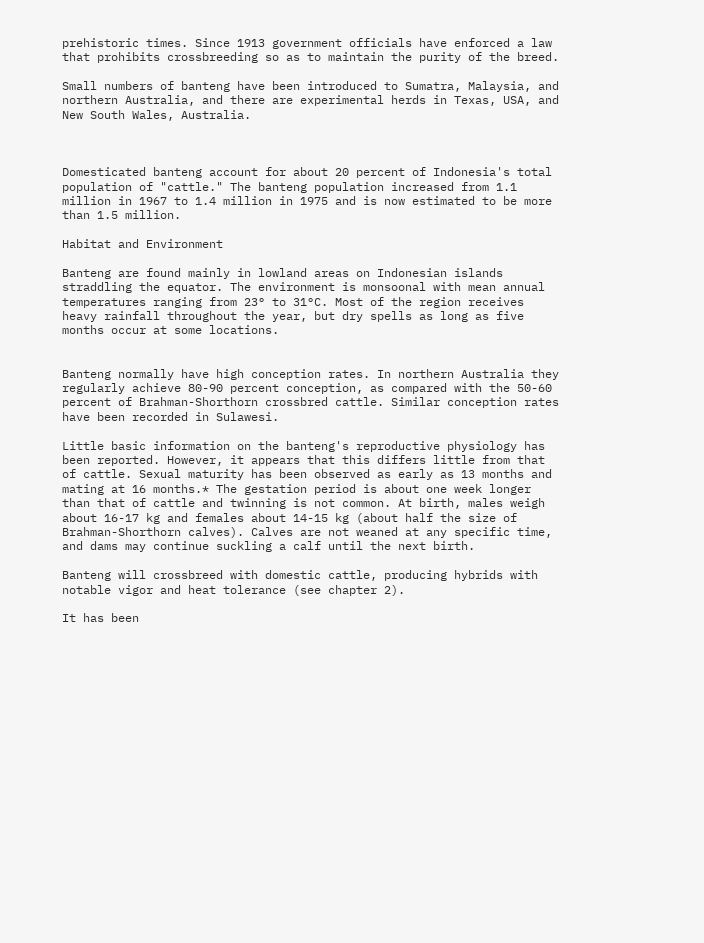prehistoric times. Since 1913 government officials have enforced a law that prohibits crossbreeding so as to maintain the purity of the breed.

Small numbers of banteng have been introduced to Sumatra, Malaysia, and northern Australia, and there are experimental herds in Texas, USA, and New South Wales, Australia.



Domesticated banteng account for about 20 percent of Indonesia's total population of "cattle." The banteng population increased from 1.1 million in 1967 to 1.4 million in 1975 and is now estimated to be more than 1.5 million.

Habitat and Environment

Banteng are found mainly in lowland areas on Indonesian islands straddling the equator. The environment is monsoonal with mean annual temperatures ranging from 23° to 31°C. Most of the region receives heavy rainfall throughout the year, but dry spells as long as five months occur at some locations.


Banteng normally have high conception rates. In northern Australia they regularly achieve 80-90 percent conception, as compared with the 50-60 percent of Brahman-Shorthorn crossbred cattle. Similar conception rates have been recorded in Sulawesi.

Little basic information on the banteng's reproductive physiology has been reported. However, it appears that this differs little from that of cattle. Sexual maturity has been observed as early as 13 months and mating at 16 months.* The gestation period is about one week longer than that of cattle and twinning is not common. At birth, males weigh about 16-17 kg and females about 14-15 kg (about half the size of Brahman-Shorthorn calves). Calves are not weaned at any specific time, and dams may continue suckling a calf until the next birth.

Banteng will crossbreed with domestic cattle, producing hybrids with notable vigor and heat tolerance (see chapter 2).

It has been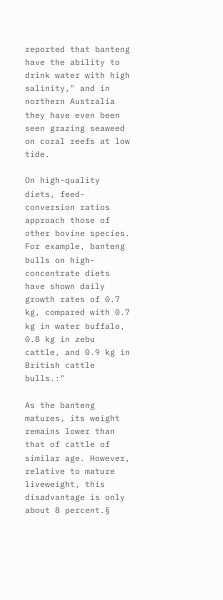reported that banteng have the ability to drink water with high salinity," and in northern Australia they have even been seen grazing seaweed on coral reefs at low tide.

On high-quality diets, feed-conversion ratios approach those of other bovine species. For example, banteng bulls on high-concentrate diets have shown daily growth rates of 0.7 kg, compared with 0.7 kg in water buffalo, 0.8 kg in zebu cattle, and 0.9 kg in British cattle bulls.:"

As the banteng matures, its weight remains lower than that of cattle of similar age. However, relative to mature liveweight, this disadvantage is only about 8 percent.§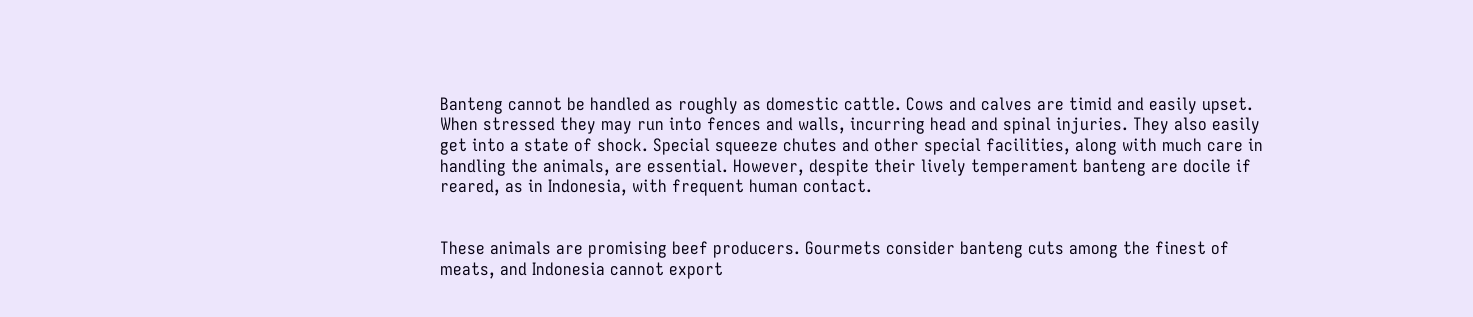Banteng cannot be handled as roughly as domestic cattle. Cows and calves are timid and easily upset. When stressed they may run into fences and walls, incurring head and spinal injuries. They also easily get into a state of shock. Special squeeze chutes and other special facilities, along with much care in handling the animals, are essential. However, despite their lively temperament banteng are docile if reared, as in Indonesia, with frequent human contact.


These animals are promising beef producers. Gourmets consider banteng cuts among the finest of meats, and Indonesia cannot export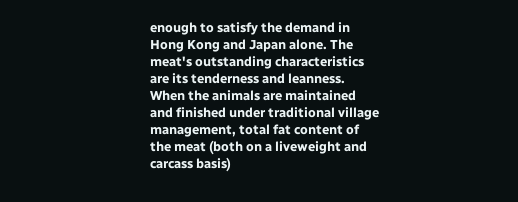enough to satisfy the demand in Hong Kong and Japan alone. The meat's outstanding characteristics are its tenderness and leanness. When the animals are maintained and finished under traditional village management, total fat content of the meat (both on a liveweight and carcass basis)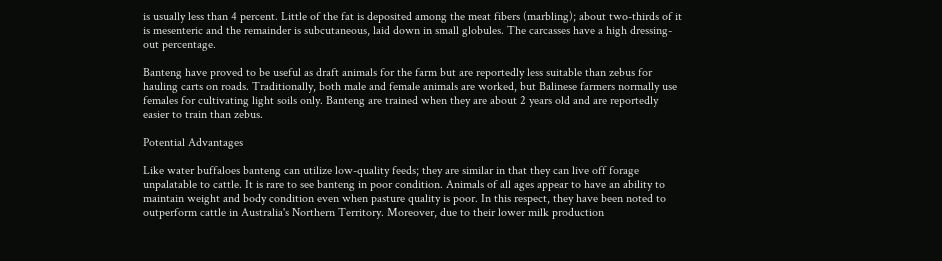is usually less than 4 percent. Little of the fat is deposited among the meat fibers (marbling); about two-thirds of it is mesenteric and the remainder is subcutaneous, laid down in small globules. The carcasses have a high dressing-out percentage.

Banteng have proved to be useful as draft animals for the farm but are reportedly less suitable than zebus for hauling carts on roads. Traditionally, both male and female animals are worked, but Balinese farmers normally use females for cultivating light soils only. Banteng are trained when they are about 2 years old and are reportedly easier to train than zebus.

Potential Advantages

Like water buffaloes banteng can utilize low-quality feeds; they are similar in that they can live off forage unpalatable to cattle. It is rare to see banteng in poor condition. Animals of all ages appear to have an ability to maintain weight and body condition even when pasture quality is poor. In this respect, they have been noted to outperform cattle in Australia's Northern Territory. Moreover, due to their lower milk production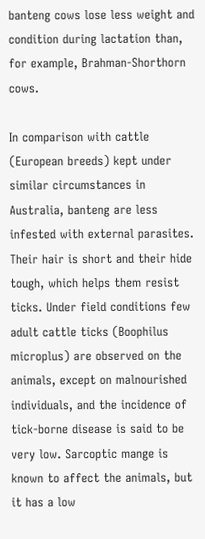banteng cows lose less weight and condition during lactation than, for example, Brahman-Shorthorn cows.

In comparison with cattle (European breeds) kept under similar circumstances in Australia, banteng are less infested with external parasites. Their hair is short and their hide tough, which helps them resist ticks. Under field conditions few adult cattle ticks (Boophilus microplus) are observed on the animals, except on malnourished individuals, and the incidence of tick-borne disease is said to be very low. Sarcoptic mange is known to affect the animals, but it has a low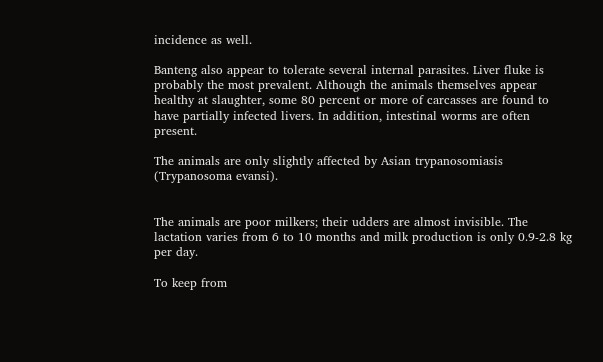incidence as well.

Banteng also appear to tolerate several internal parasites. Liver fluke is probably the most prevalent. Although the animals themselves appear healthy at slaughter, some 80 percent or more of carcasses are found to have partially infected livers. In addition, intestinal worms are often present.

The animals are only slightly affected by Asian trypanosomiasis (Trypanosoma evansi).


The animals are poor milkers; their udders are almost invisible. The lactation varies from 6 to 10 months and milk production is only 0.9-2.8 kg per day.

To keep from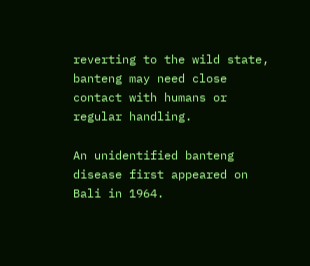reverting to the wild state, banteng may need close contact with humans or regular handling.

An unidentified banteng disease first appeared on Bali in 1964.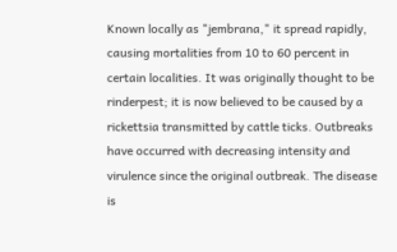Known locally as "jembrana," it spread rapidly, causing mortalities from 10 to 60 percent in certain localities. It was originally thought to be rinderpest; it is now believed to be caused by a rickettsia transmitted by cattle ticks. Outbreaks have occurred with decreasing intensity and virulence since the original outbreak. The disease is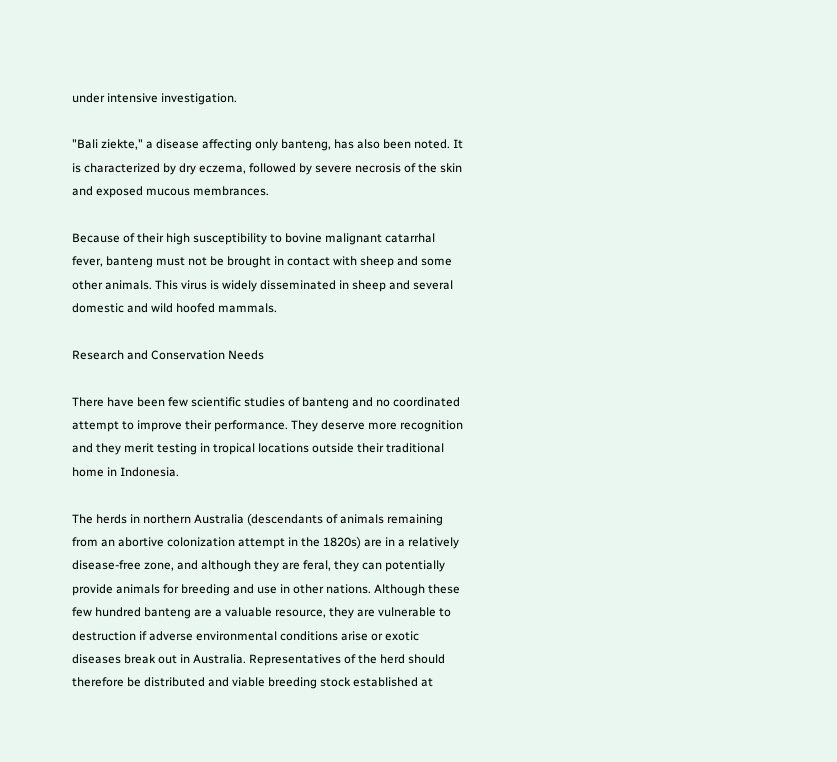under intensive investigation.

"Bali ziekte," a disease affecting only banteng, has also been noted. It is characterized by dry eczema, followed by severe necrosis of the skin and exposed mucous membrances.

Because of their high susceptibility to bovine malignant catarrhal fever, banteng must not be brought in contact with sheep and some other animals. This virus is widely disseminated in sheep and several domestic and wild hoofed mammals.

Research and Conservation Needs

There have been few scientific studies of banteng and no coordinated attempt to improve their performance. They deserve more recognition and they merit testing in tropical locations outside their traditional home in Indonesia.

The herds in northern Australia (descendants of animals remaining from an abortive colonization attempt in the 1820s) are in a relatively disease-free zone, and although they are feral, they can potentially provide animals for breeding and use in other nations. Although these few hundred banteng are a valuable resource, they are vulnerable to destruction if adverse environmental conditions arise or exotic diseases break out in Australia. Representatives of the herd should therefore be distributed and viable breeding stock established at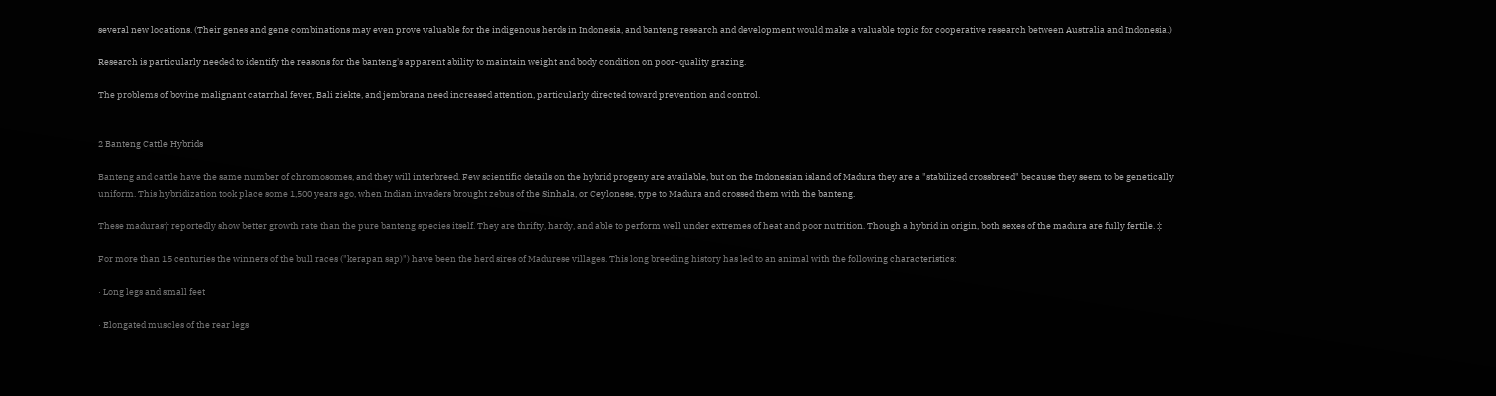several new locations. (Their genes and gene combinations may even prove valuable for the indigenous herds in Indonesia, and banteng research and development would make a valuable topic for cooperative research between Australia and Indonesia.)

Research is particularly needed to identify the reasons for the banteng's apparent ability to maintain weight and body condition on poor-quality grazing.

The problems of bovine malignant catarrhal fever, Bali ziekte, and jembrana need increased attention, particularly directed toward prevention and control.


2 Banteng Cattle Hybrids

Banteng and cattle have the same number of chromosomes, and they will interbreed. Few scientific details on the hybrid progeny are available, but on the Indonesian island of Madura they are a "stabilized crossbreed" because they seem to be genetically uniform. This hybridization took place some 1,500 years ago, when Indian invaders brought zebus of the Sinhala, or Ceylonese, type to Madura and crossed them with the banteng.

These maduras† reportedly show better growth rate than the pure banteng species itself. They are thrifty, hardy, and able to perform well under extremes of heat and poor nutrition. Though a hybrid in origin, both sexes of the madura are fully fertile. ‡

For more than 15 centuries the winners of the bull races ("kerapan sap)") have been the herd sires of Madurese villages. This long breeding history has led to an animal with the following characteristics:

· Long legs and small feet

· Elongated muscles of the rear legs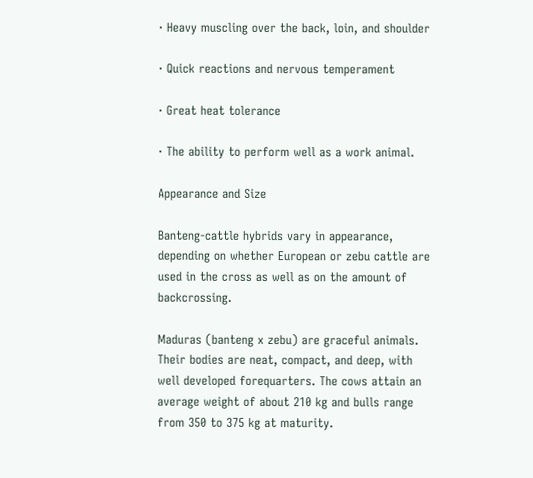· Heavy muscling over the back, loin, and shoulder

· Quick reactions and nervous temperament

· Great heat tolerance

· The ability to perform well as a work animal.

Appearance and Size

Banteng-cattle hybrids vary in appearance, depending on whether European or zebu cattle are used in the cross as well as on the amount of backcrossing.

Maduras (banteng x zebu) are graceful animals. Their bodies are neat, compact, and deep, with well developed forequarters. The cows attain an average weight of about 210 kg and bulls range from 350 to 375 kg at maturity.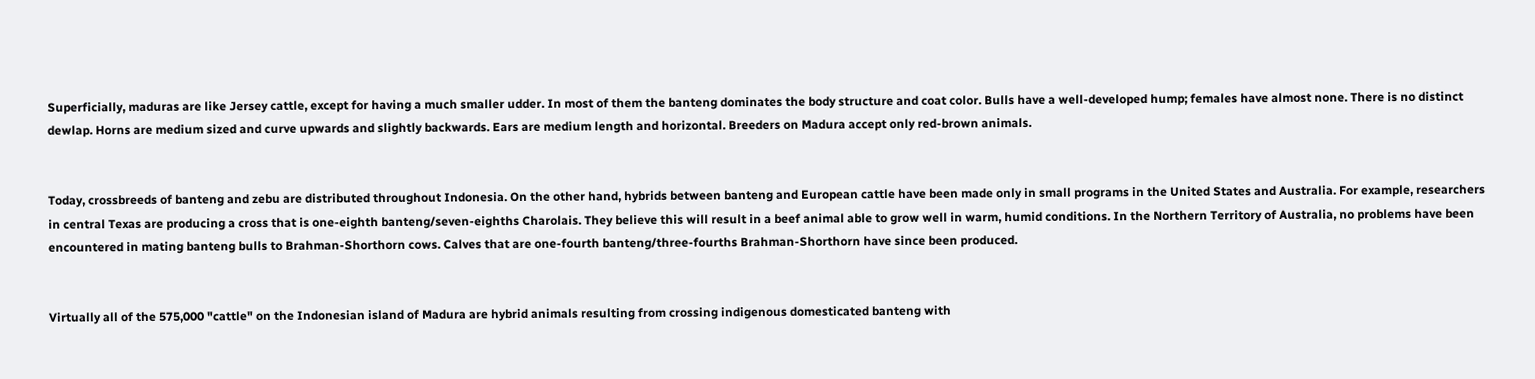Superficially, maduras are like Jersey cattle, except for having a much smaller udder. In most of them the banteng dominates the body structure and coat color. Bulls have a well-developed hump; females have almost none. There is no distinct dewlap. Horns are medium sized and curve upwards and slightly backwards. Ears are medium length and horizontal. Breeders on Madura accept only red-brown animals.


Today, crossbreeds of banteng and zebu are distributed throughout Indonesia. On the other hand, hybrids between banteng and European cattle have been made only in small programs in the United States and Australia. For example, researchers in central Texas are producing a cross that is one-eighth banteng/seven-eighths Charolais. They believe this will result in a beef animal able to grow well in warm, humid conditions. In the Northern Territory of Australia, no problems have been encountered in mating banteng bulls to Brahman-Shorthorn cows. Calves that are one-fourth banteng/three-fourths Brahman-Shorthorn have since been produced.


Virtually all of the 575,000 "cattle" on the Indonesian island of Madura are hybrid animals resulting from crossing indigenous domesticated banteng with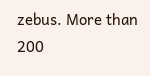zebus. More than 200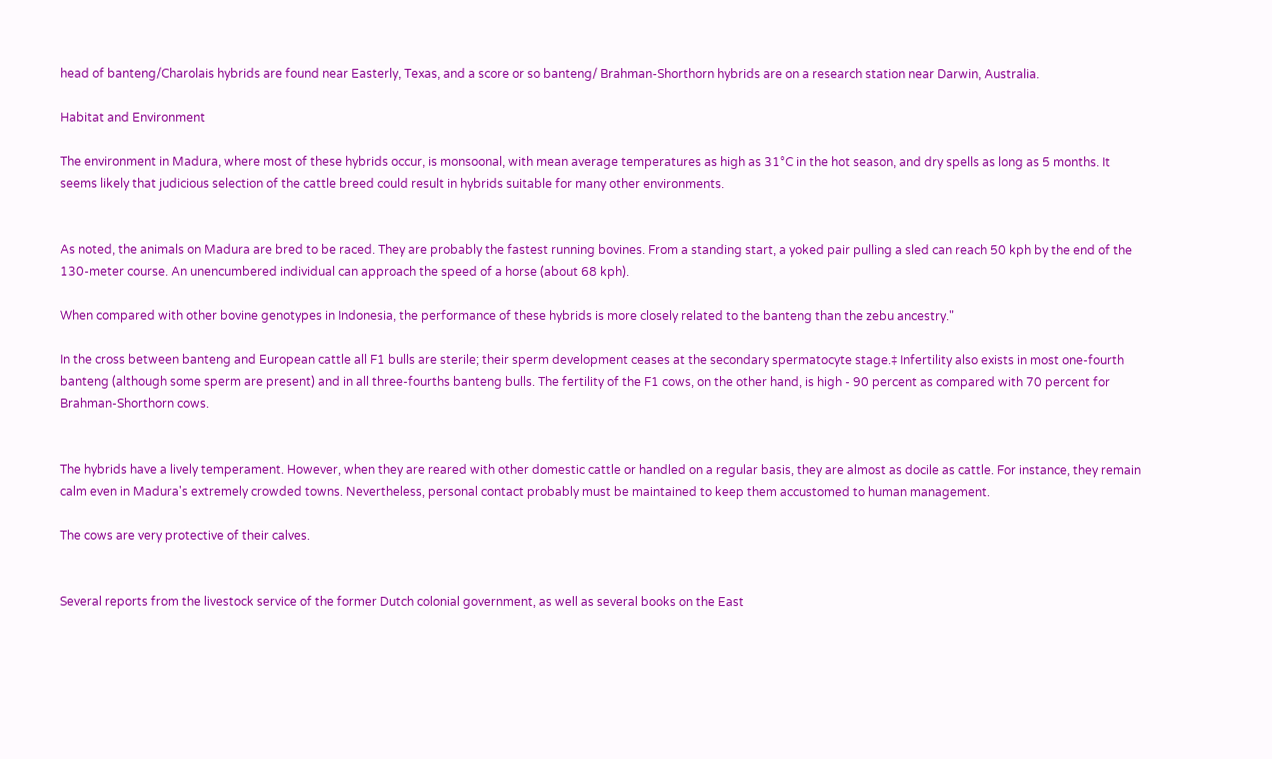head of banteng/Charolais hybrids are found near Easterly, Texas, and a score or so banteng/ Brahman-Shorthorn hybrids are on a research station near Darwin, Australia.

Habitat and Environment

The environment in Madura, where most of these hybrids occur, is monsoonal, with mean average temperatures as high as 31°C in the hot season, and dry spells as long as 5 months. It seems likely that judicious selection of the cattle breed could result in hybrids suitable for many other environments.


As noted, the animals on Madura are bred to be raced. They are probably the fastest running bovines. From a standing start, a yoked pair pulling a sled can reach 50 kph by the end of the 130-meter course. An unencumbered individual can approach the speed of a horse (about 68 kph).

When compared with other bovine genotypes in Indonesia, the performance of these hybrids is more closely related to the banteng than the zebu ancestry."

In the cross between banteng and European cattle all F1 bulls are sterile; their sperm development ceases at the secondary spermatocyte stage.‡ Infertility also exists in most one-fourth banteng (although some sperm are present) and in all three-fourths banteng bulls. The fertility of the F1 cows, on the other hand, is high - 90 percent as compared with 70 percent for Brahman-Shorthorn cows.


The hybrids have a lively temperament. However, when they are reared with other domestic cattle or handled on a regular basis, they are almost as docile as cattle. For instance, they remain calm even in Madura's extremely crowded towns. Nevertheless, personal contact probably must be maintained to keep them accustomed to human management.

The cows are very protective of their calves.


Several reports from the livestock service of the former Dutch colonial government, as well as several books on the East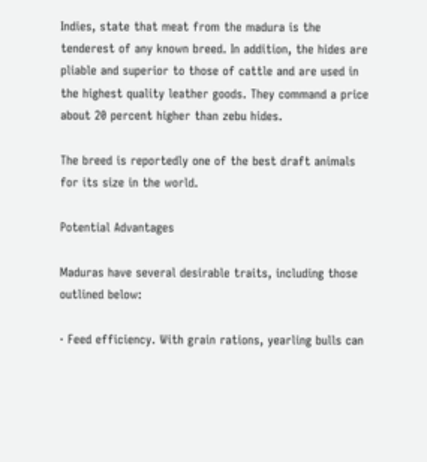Indies, state that meat from the madura is the tenderest of any known breed. In addition, the hides are pliable and superior to those of cattle and are used in the highest quality leather goods. They command a price about 20 percent higher than zebu hides.

The breed is reportedly one of the best draft animals for its size in the world.

Potential Advantages

Maduras have several desirable traits, including those outlined below:

· Feed efficiency. With grain rations, yearling bulls can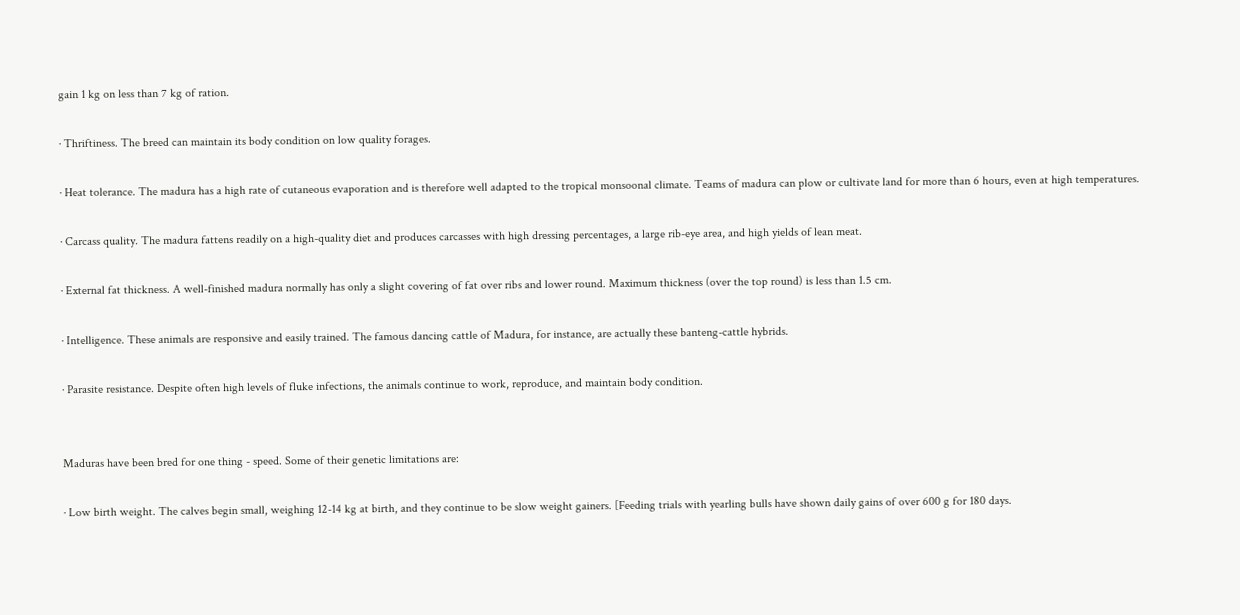gain 1 kg on less than 7 kg of ration.

· Thriftiness. The breed can maintain its body condition on low quality forages.

· Heat tolerance. The madura has a high rate of cutaneous evaporation and is therefore well adapted to the tropical monsoonal climate. Teams of madura can plow or cultivate land for more than 6 hours, even at high temperatures.

· Carcass quality. The madura fattens readily on a high-quality diet and produces carcasses with high dressing percentages, a large rib-eye area, and high yields of lean meat.

· External fat thickness. A well-finished madura normally has only a slight covering of fat over ribs and lower round. Maximum thickness (over the top round) is less than 1.5 cm.

· Intelligence. These animals are responsive and easily trained. The famous dancing cattle of Madura, for instance, are actually these banteng-cattle hybrids.

· Parasite resistance. Despite often high levels of fluke infections, the animals continue to work, reproduce, and maintain body condition.


Maduras have been bred for one thing - speed. Some of their genetic limitations are:

· Low birth weight. The calves begin small, weighing 12-14 kg at birth, and they continue to be slow weight gainers. [Feeding trials with yearling bulls have shown daily gains of over 600 g for 180 days.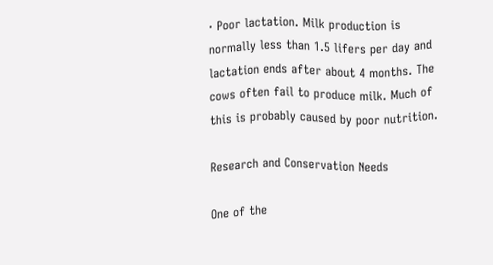· Poor lactation. Milk production is normally less than 1.5 lifers per day and lactation ends after about 4 months. The cows often fail to produce milk. Much of this is probably caused by poor nutrition.

Research and Conservation Needs

One of the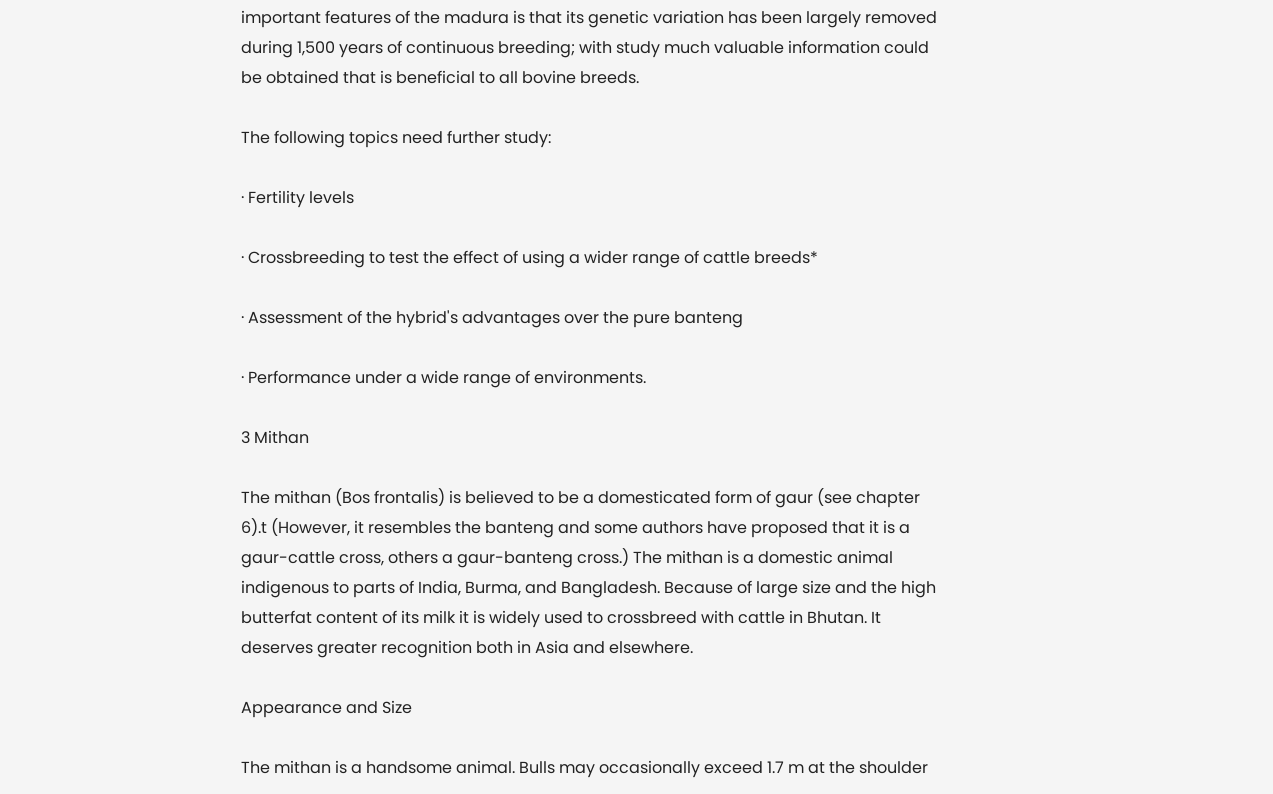important features of the madura is that its genetic variation has been largely removed during 1,500 years of continuous breeding; with study much valuable information could be obtained that is beneficial to all bovine breeds.

The following topics need further study:

· Fertility levels

· Crossbreeding to test the effect of using a wider range of cattle breeds*

· Assessment of the hybrid's advantages over the pure banteng

· Performance under a wide range of environments.

3 Mithan

The mithan (Bos frontalis) is believed to be a domesticated form of gaur (see chapter 6).t (However, it resembles the banteng and some authors have proposed that it is a gaur-cattle cross, others a gaur-banteng cross.) The mithan is a domestic animal indigenous to parts of India, Burma, and Bangladesh. Because of large size and the high butterfat content of its milk it is widely used to crossbreed with cattle in Bhutan. It deserves greater recognition both in Asia and elsewhere.

Appearance and Size

The mithan is a handsome animal. Bulls may occasionally exceed 1.7 m at the shoulder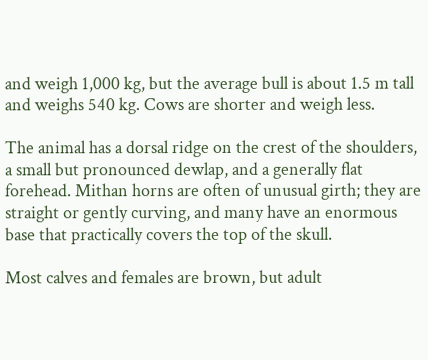and weigh 1,000 kg, but the average bull is about 1.5 m tall and weighs 540 kg. Cows are shorter and weigh less.

The animal has a dorsal ridge on the crest of the shoulders, a small but pronounced dewlap, and a generally flat forehead. Mithan horns are often of unusual girth; they are straight or gently curving, and many have an enormous base that practically covers the top of the skull.

Most calves and females are brown, but adult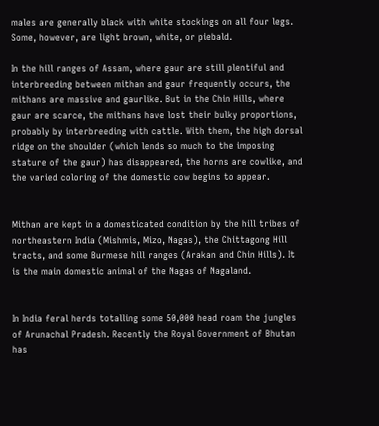males are generally black with white stockings on all four legs. Some, however, are light brown, white, or piebald.

In the hill ranges of Assam, where gaur are still plentiful and interbreeding between mithan and gaur frequently occurs, the mithans are massive and gaurlike. But in the Chin Hills, where gaur are scarce, the mithans have lost their bulky proportions, probably by interbreeding with cattle. With them, the high dorsal ridge on the shoulder (which lends so much to the imposing stature of the gaur) has disappeared, the horns are cowlike, and the varied coloring of the domestic cow begins to appear.


Mithan are kept in a domesticated condition by the hill tribes of northeastern India (Mishmis, Mizo, Nagas), the Chittagong Hill tracts, and some Burmese hill ranges (Arakan and Chin Hills). It is the main domestic animal of the Nagas of Nagaland.


In India feral herds totalling some 50,000 head roam the jungles of Arunachal Pradesh. Recently the Royal Government of Bhutan has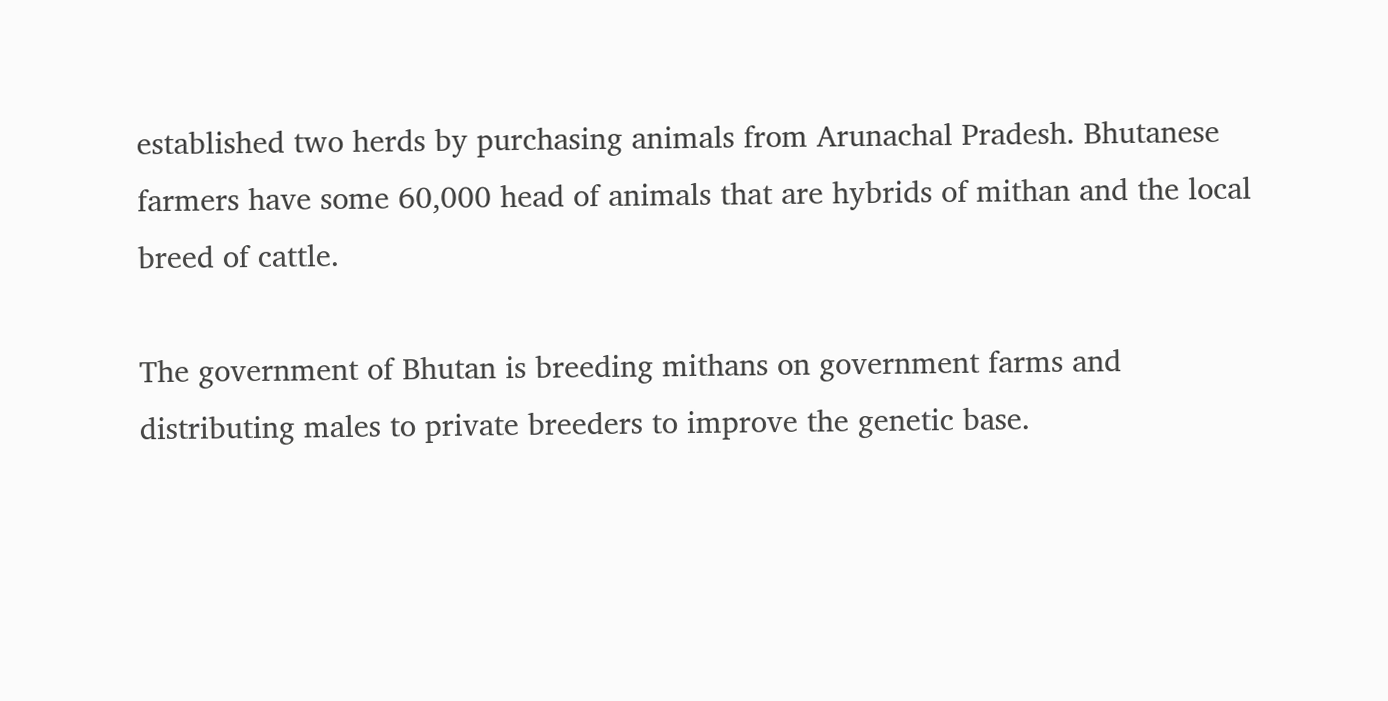established two herds by purchasing animals from Arunachal Pradesh. Bhutanese farmers have some 60,000 head of animals that are hybrids of mithan and the local breed of cattle.

The government of Bhutan is breeding mithans on government farms and distributing males to private breeders to improve the genetic base.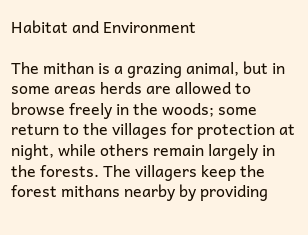Habitat and Environment

The mithan is a grazing animal, but in some areas herds are allowed to browse freely in the woods; some return to the villages for protection at night, while others remain largely in the forests. The villagers keep the forest mithans nearby by providing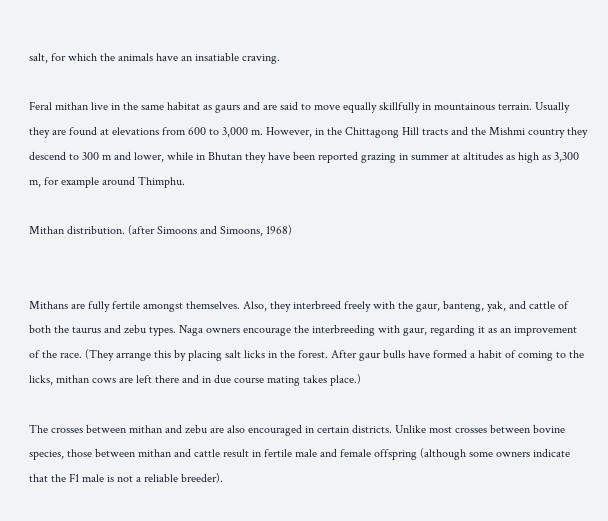salt, for which the animals have an insatiable craving.

Feral mithan live in the same habitat as gaurs and are said to move equally skillfully in mountainous terrain. Usually they are found at elevations from 600 to 3,000 m. However, in the Chittagong Hill tracts and the Mishmi country they descend to 300 m and lower, while in Bhutan they have been reported grazing in summer at altitudes as high as 3,300 m, for example around Thimphu.

Mithan distribution. (after Simoons and Simoons, 1968)


Mithans are fully fertile amongst themselves. Also, they interbreed freely with the gaur, banteng, yak, and cattle of both the taurus and zebu types. Naga owners encourage the interbreeding with gaur, regarding it as an improvement of the race. (They arrange this by placing salt licks in the forest. After gaur bulls have formed a habit of coming to the licks, mithan cows are left there and in due course mating takes place.)

The crosses between mithan and zebu are also encouraged in certain districts. Unlike most crosses between bovine species, those between mithan and cattle result in fertile male and female offspring (although some owners indicate that the F1 male is not a reliable breeder).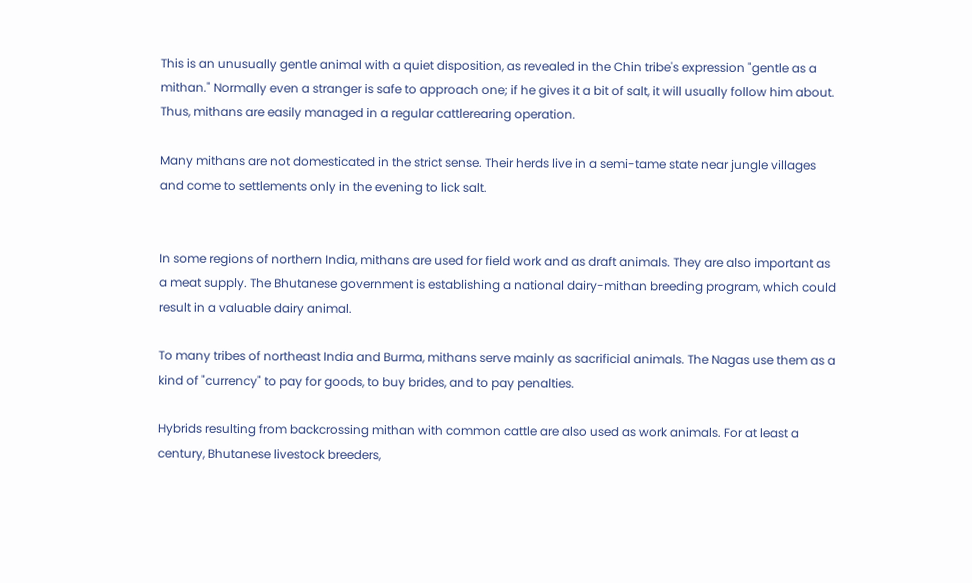This is an unusually gentle animal with a quiet disposition, as revealed in the Chin tribe's expression "gentle as a mithan." Normally even a stranger is safe to approach one; if he gives it a bit of salt, it will usually follow him about. Thus, mithans are easily managed in a regular cattlerearing operation.

Many mithans are not domesticated in the strict sense. Their herds live in a semi-tame state near jungle villages and come to settlements only in the evening to lick salt.


In some regions of northern India, mithans are used for field work and as draft animals. They are also important as a meat supply. The Bhutanese government is establishing a national dairy-mithan breeding program, which could result in a valuable dairy animal.

To many tribes of northeast India and Burma, mithans serve mainly as sacrificial animals. The Nagas use them as a kind of "currency" to pay for goods, to buy brides, and to pay penalties.

Hybrids resulting from backcrossing mithan with common cattle are also used as work animals. For at least a century, Bhutanese livestock breeders,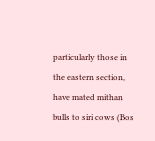particularly those in the eastern section, have mated mithan bulls to siri cows (Bos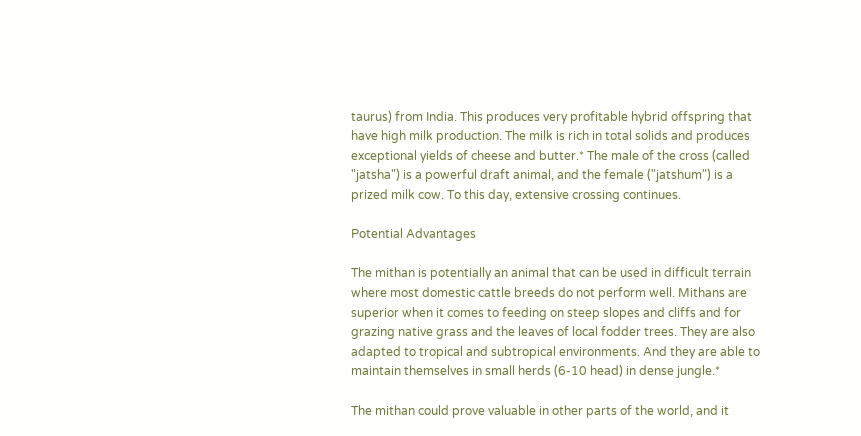taurus) from India. This produces very profitable hybrid offspring that have high milk production. The milk is rich in total solids and produces exceptional yields of cheese and butter.* The male of the cross (called "jatsha") is a powerful draft animal, and the female ("jatshum") is a prized milk cow. To this day, extensive crossing continues.

Potential Advantages

The mithan is potentially an animal that can be used in difficult terrain where most domestic cattle breeds do not perform well. Mithans are superior when it comes to feeding on steep slopes and cliffs and for grazing native grass and the leaves of local fodder trees. They are also adapted to tropical and subtropical environments. And they are able to maintain themselves in small herds (6-10 head) in dense jungle.*

The mithan could prove valuable in other parts of the world, and it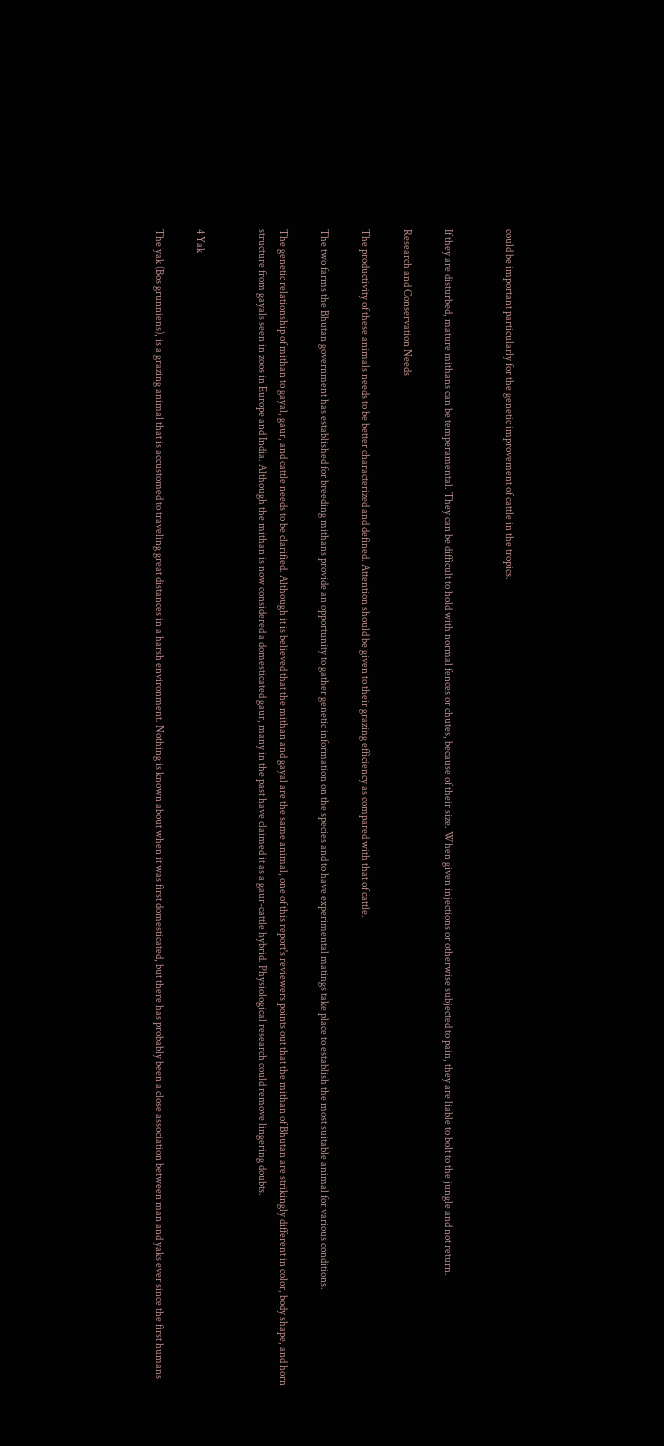could be important particularly for the genetic improvement of cattle in the tropics.


If they are disturbed, mature mithans can be temperamental. They can be difficult to hold with normal fences or chutes, because of their size. When given injections or otherwise subjected to pain, they are liable to bolt to the jungle and not return.

Research and Conservation Needs

The productivity of these animals needs to be better characterized and defined. Attention should be given to their grazing efficiency as compared with that of cattle.

The two farms the Bhutan government has established for breeding mithans provide an opportunity to gather genetic information on the species and to have experimental matings take place to establish the most suitable animal for various conditions.

The genetic relationship of mithan to gayal, gaur, and cattle needs to be clarified. Although it is believed that the mithan and gayal are the same animal, one of this report's reviewers points out that the mithan of Bhutan are strikingly different in color, body shape, and horn structure from gayals seen in zoos in Europe and India. Although the mithan is now considered a domesticated gaur, many in the past have claimed it as a gaur-cattle hybrid. Physiological research could remove lingering doubts.


4 Yak

The yak (Bos grunniens), is a grazing animal that is accustomed to traveling great distances in a harsh environment. Nothing is known about when it was first domesticated, but there has probably been a close association between man and yaks ever since the first humans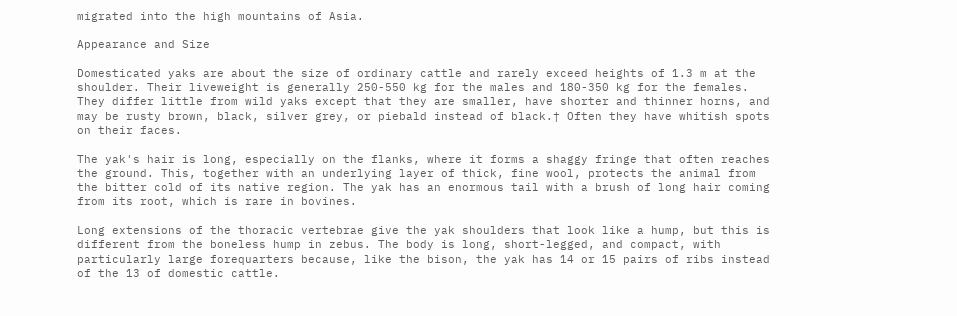migrated into the high mountains of Asia.

Appearance and Size

Domesticated yaks are about the size of ordinary cattle and rarely exceed heights of 1.3 m at the shoulder. Their liveweight is generally 250-550 kg for the males and 180-350 kg for the females. They differ little from wild yaks except that they are smaller, have shorter and thinner horns, and may be rusty brown, black, silver grey, or piebald instead of black.† Often they have whitish spots on their faces.

The yak's hair is long, especially on the flanks, where it forms a shaggy fringe that often reaches the ground. This, together with an underlying layer of thick, fine wool, protects the animal from the bitter cold of its native region. The yak has an enormous tail with a brush of long hair coming from its root, which is rare in bovines.

Long extensions of the thoracic vertebrae give the yak shoulders that look like a hump, but this is different from the boneless hump in zebus. The body is long, short-legged, and compact, with particularly large forequarters because, like the bison, the yak has 14 or 15 pairs of ribs instead of the 13 of domestic cattle.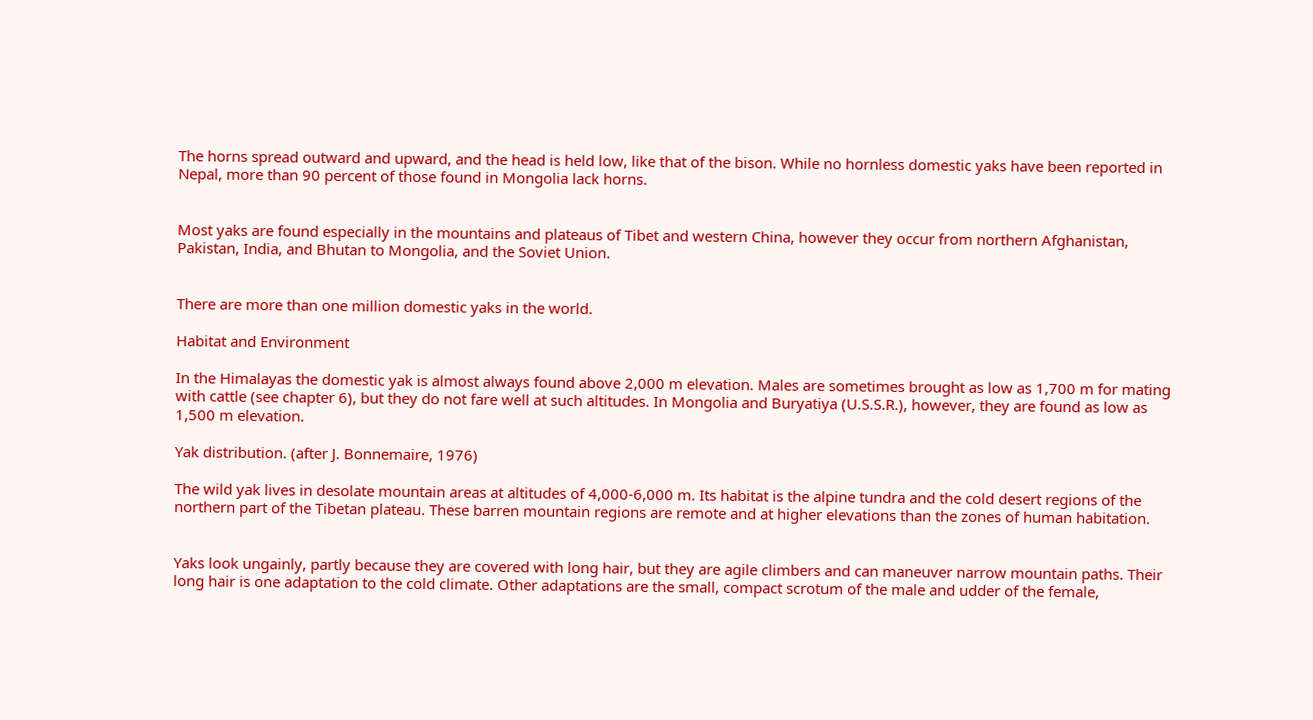The horns spread outward and upward, and the head is held low, like that of the bison. While no hornless domestic yaks have been reported in Nepal, more than 90 percent of those found in Mongolia lack horns.


Most yaks are found especially in the mountains and plateaus of Tibet and western China, however they occur from northern Afghanistan, Pakistan, India, and Bhutan to Mongolia, and the Soviet Union.


There are more than one million domestic yaks in the world.

Habitat and Environment

In the Himalayas the domestic yak is almost always found above 2,000 m elevation. Males are sometimes brought as low as 1,700 m for mating with cattle (see chapter 6), but they do not fare well at such altitudes. In Mongolia and Buryatiya (U.S.S.R.), however, they are found as low as 1,500 m elevation.

Yak distribution. (after J. Bonnemaire, 1976)

The wild yak lives in desolate mountain areas at altitudes of 4,000-6,000 m. Its habitat is the alpine tundra and the cold desert regions of the northern part of the Tibetan plateau. These barren mountain regions are remote and at higher elevations than the zones of human habitation.


Yaks look ungainly, partly because they are covered with long hair, but they are agile climbers and can maneuver narrow mountain paths. Their long hair is one adaptation to the cold climate. Other adaptations are the small, compact scrotum of the male and udder of the female,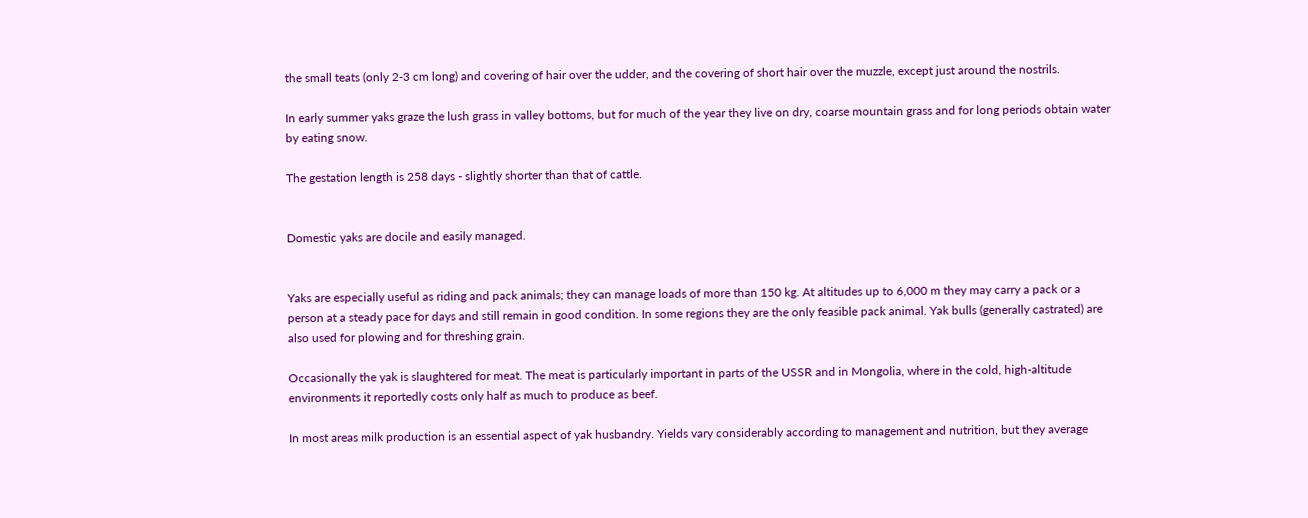the small teats (only 2-3 cm long) and covering of hair over the udder, and the covering of short hair over the muzzle, except just around the nostrils.

In early summer yaks graze the lush grass in valley bottoms, but for much of the year they live on dry, coarse mountain grass and for long periods obtain water by eating snow.

The gestation length is 258 days - slightly shorter than that of cattle.


Domestic yaks are docile and easily managed.


Yaks are especially useful as riding and pack animals; they can manage loads of more than 150 kg. At altitudes up to 6,000 m they may carry a pack or a person at a steady pace for days and still remain in good condition. In some regions they are the only feasible pack animal. Yak bulls (generally castrated) are also used for plowing and for threshing grain.

Occasionally the yak is slaughtered for meat. The meat is particularly important in parts of the USSR and in Mongolia, where in the cold, high-altitude environments it reportedly costs only half as much to produce as beef.

In most areas milk production is an essential aspect of yak husbandry. Yields vary considerably according to management and nutrition, but they average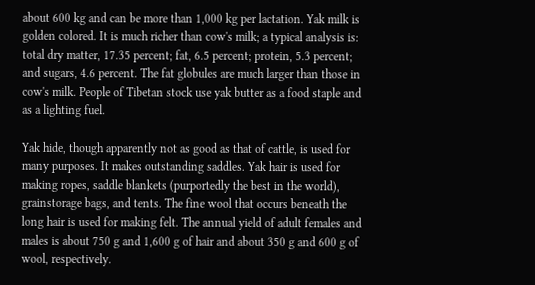about 600 kg and can be more than 1,000 kg per lactation. Yak milk is golden colored. It is much richer than cow's milk; a typical analysis is: total dry matter, 17.35 percent; fat, 6.5 percent; protein, 5.3 percent; and sugars, 4.6 percent. The fat globules are much larger than those in cow's milk. People of Tibetan stock use yak butter as a food staple and as a lighting fuel.

Yak hide, though apparently not as good as that of cattle, is used for many purposes. It makes outstanding saddles. Yak hair is used for making ropes, saddle blankets (purportedly the best in the world), grainstorage bags, and tents. The fine wool that occurs beneath the long hair is used for making felt. The annual yield of adult females and males is about 750 g and 1,600 g of hair and about 350 g and 600 g of wool, respectively.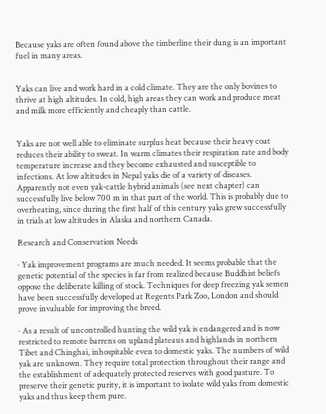Because yaks are often found above the timberline their dung is an important fuel in many areas.


Yaks can live and work hard in a cold climate. They are the only bovines to thrive at high altitudes. In cold, high areas they can work and produce meat and milk more efficiently and cheaply than cattle.


Yaks are not well able to eliminate surplus heat because their heavy coat reduces their ability to sweat. In warm climates their respiration rate and body temperature increase and they become exhausted and susceptible to infections. At low altitudes in Nepal yaks die of a variety of diseases. Apparently not even yak-cattle hybrid animals (see next chapter) can successfully live below 700 m in that part of the world. This is probably due to overheating, since during the first half of this century yaks grew successfully in trials at low altitudes in Alaska and northern Canada.

Research and Conservation Needs

· Yak improvement programs are much needed. It seems probable that the genetic potential of the species is far from realized because Buddhist beliefs oppose the deliberate killing of stock. Techniques for deep freezing yak semen have been successfully developed at Regents Park Zoo, London and should prove invaluable for improving the breed.

· As a result of uncontrolled hunting the wild yak is endangered and is now restricted to remote barrens on upland plateaus and highlands in northern Tibet and Chinghai, inhospitable even to domestic yaks. The numbers of wild yak are unknown. They require total protection throughout their range and the establishment of adequately protected reserves with good pasture. To preserve their genetic purity, it is important to isolate wild yaks from domestic yaks and thus keep them pure.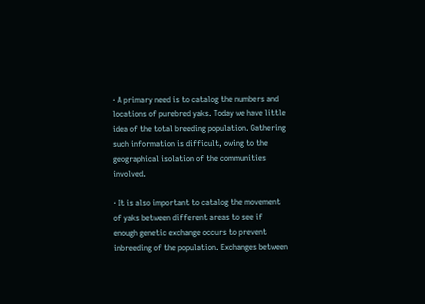· A primary need is to catalog the numbers and locations of purebred yaks. Today we have little idea of the total breeding population. Gathering such information is difficult, owing to the geographical isolation of the communities involved.

· It is also important to catalog the movement of yaks between different areas to see if enough genetic exchange occurs to prevent inbreeding of the population. Exchanges between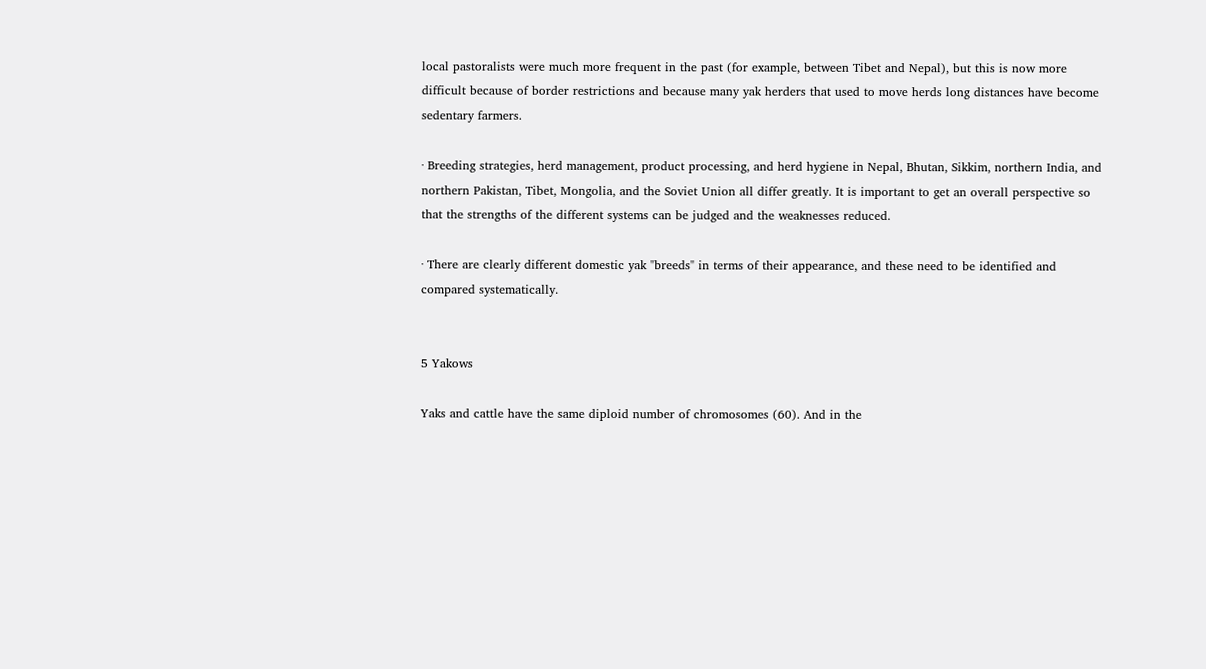local pastoralists were much more frequent in the past (for example, between Tibet and Nepal), but this is now more difficult because of border restrictions and because many yak herders that used to move herds long distances have become sedentary farmers.

· Breeding strategies, herd management, product processing, and herd hygiene in Nepal, Bhutan, Sikkim, northern India, and northern Pakistan, Tibet, Mongolia, and the Soviet Union all differ greatly. It is important to get an overall perspective so that the strengths of the different systems can be judged and the weaknesses reduced.

· There are clearly different domestic yak "breeds" in terms of their appearance, and these need to be identified and compared systematically.


5 Yakows

Yaks and cattle have the same diploid number of chromosomes (60). And in the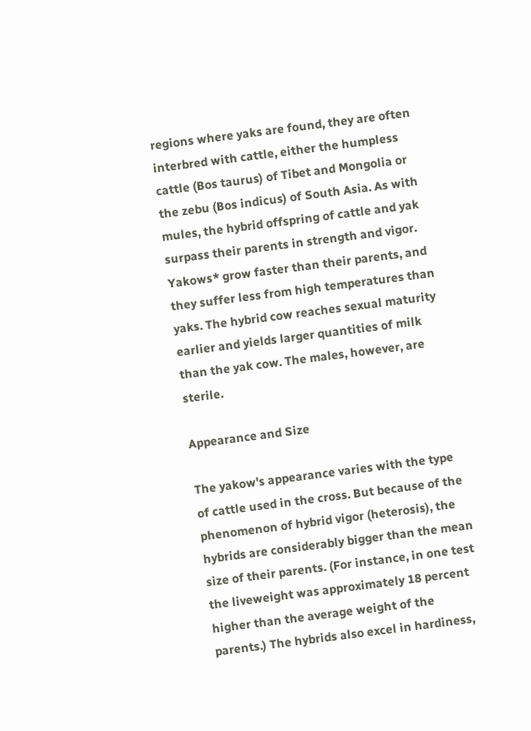regions where yaks are found, they are often interbred with cattle, either the humpless cattle (Bos taurus) of Tibet and Mongolia or the zebu (Bos indicus) of South Asia. As with mules, the hybrid offspring of cattle and yak surpass their parents in strength and vigor. Yakows* grow faster than their parents, and they suffer less from high temperatures than yaks. The hybrid cow reaches sexual maturity earlier and yields larger quantities of milk than the yak cow. The males, however, are sterile.

Appearance and Size

The yakow's appearance varies with the type of cattle used in the cross. But because of the phenomenon of hybrid vigor (heterosis), the hybrids are considerably bigger than the mean size of their parents. (For instance, in one test the liveweight was approximately 18 percent higher than the average weight of the parents.) The hybrids also excel in hardiness,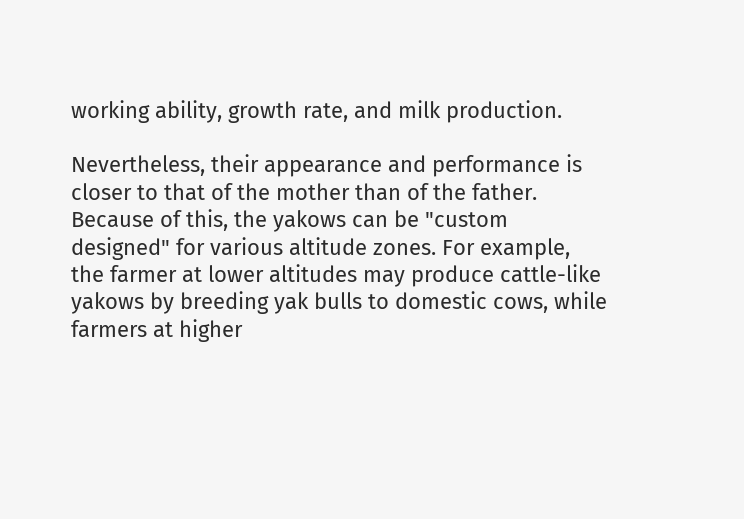working ability, growth rate, and milk production.

Nevertheless, their appearance and performance is closer to that of the mother than of the father. Because of this, the yakows can be "custom designed" for various altitude zones. For example, the farmer at lower altitudes may produce cattle-like yakows by breeding yak bulls to domestic cows, while farmers at higher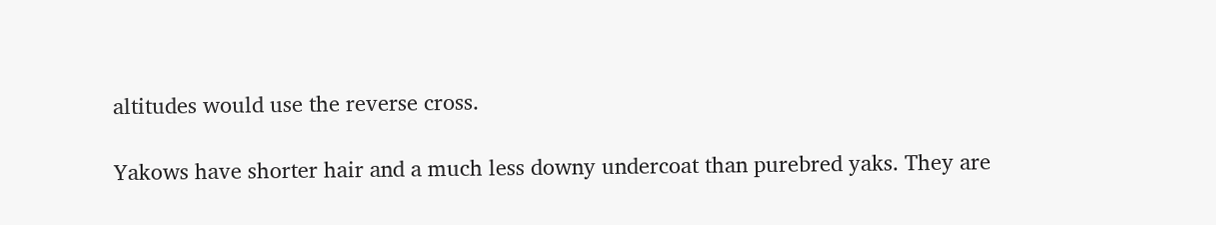altitudes would use the reverse cross.

Yakows have shorter hair and a much less downy undercoat than purebred yaks. They are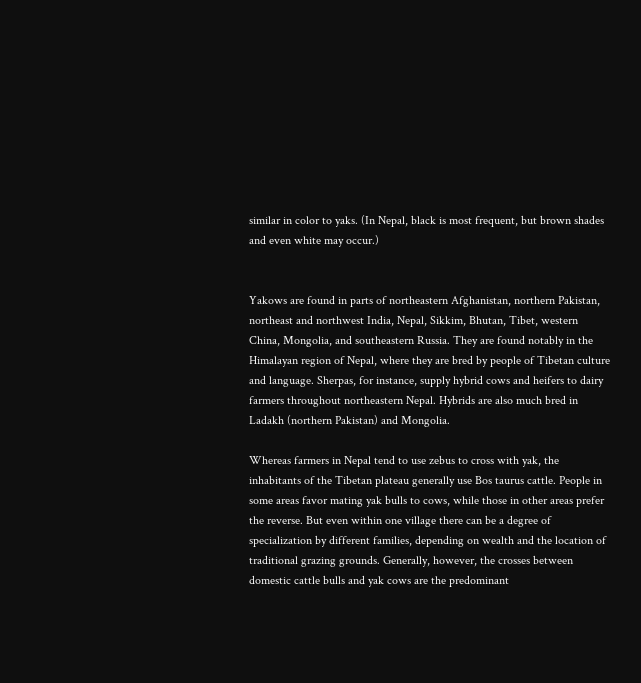similar in color to yaks. (In Nepal, black is most frequent, but brown shades and even white may occur.)


Yakows are found in parts of northeastern Afghanistan, northern Pakistan, northeast and northwest India, Nepal, Sikkim, Bhutan, Tibet, western China, Mongolia, and southeastern Russia. They are found notably in the Himalayan region of Nepal, where they are bred by people of Tibetan culture and language. Sherpas, for instance, supply hybrid cows and heifers to dairy farmers throughout northeastern Nepal. Hybrids are also much bred in Ladakh (northern Pakistan) and Mongolia.

Whereas farmers in Nepal tend to use zebus to cross with yak, the inhabitants of the Tibetan plateau generally use Bos taurus cattle. People in some areas favor mating yak bulls to cows, while those in other areas prefer the reverse. But even within one village there can be a degree of specialization by different families, depending on wealth and the location of traditional grazing grounds. Generally, however, the crosses between domestic cattle bulls and yak cows are the predominant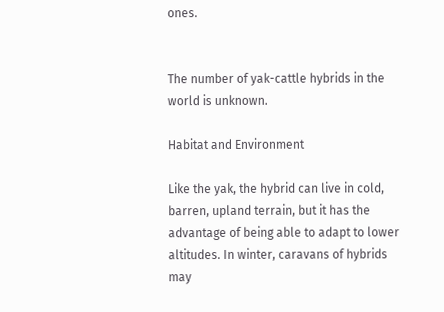ones.


The number of yak-cattle hybrids in the world is unknown.

Habitat and Environment

Like the yak, the hybrid can live in cold, barren, upland terrain, but it has the advantage of being able to adapt to lower altitudes. In winter, caravans of hybrids may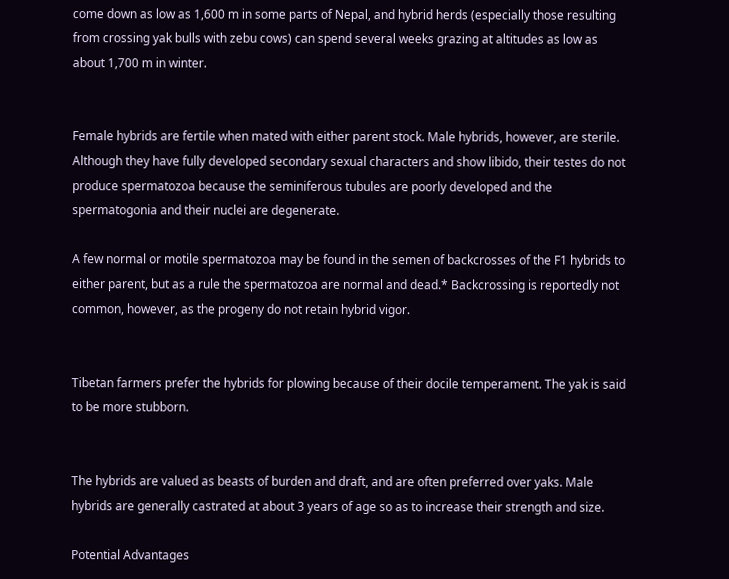come down as low as 1,600 m in some parts of Nepal, and hybrid herds (especially those resulting from crossing yak bulls with zebu cows) can spend several weeks grazing at altitudes as low as about 1,700 m in winter.


Female hybrids are fertile when mated with either parent stock. Male hybrids, however, are sterile. Although they have fully developed secondary sexual characters and show libido, their testes do not produce spermatozoa because the seminiferous tubules are poorly developed and the spermatogonia and their nuclei are degenerate.

A few normal or motile spermatozoa may be found in the semen of backcrosses of the F1 hybrids to either parent, but as a rule the spermatozoa are normal and dead.* Backcrossing is reportedly not common, however, as the progeny do not retain hybrid vigor.


Tibetan farmers prefer the hybrids for plowing because of their docile temperament. The yak is said to be more stubborn.


The hybrids are valued as beasts of burden and draft, and are often preferred over yaks. Male hybrids are generally castrated at about 3 years of age so as to increase their strength and size.

Potential Advantages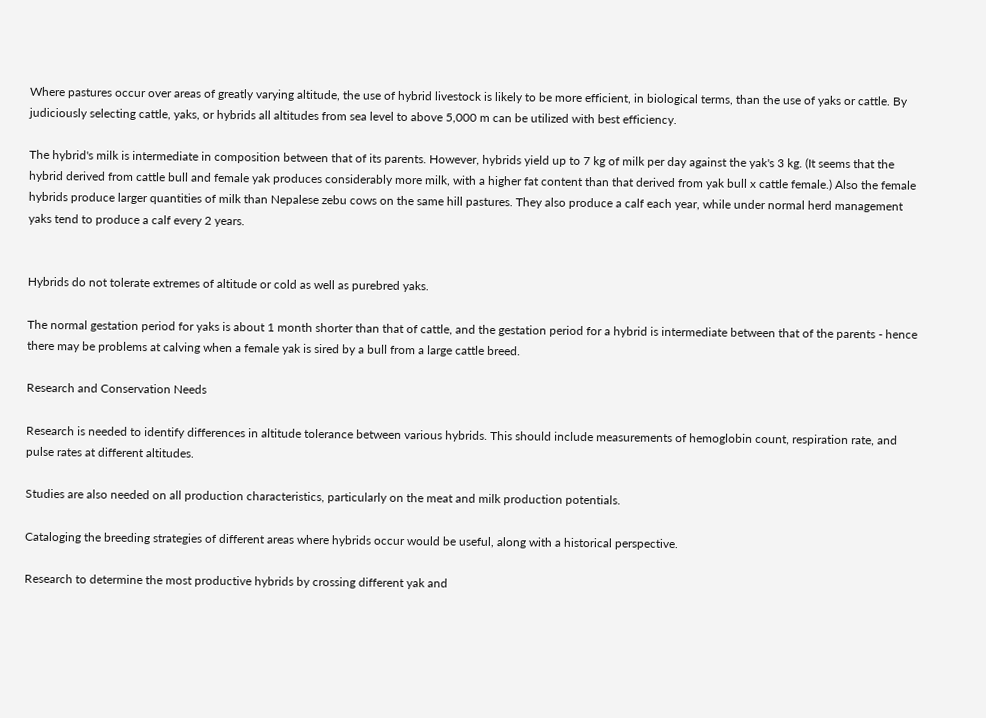Where pastures occur over areas of greatly varying altitude, the use of hybrid livestock is likely to be more efficient, in biological terms, than the use of yaks or cattle. By judiciously selecting cattle, yaks, or hybrids all altitudes from sea level to above 5,000 m can be utilized with best efficiency.

The hybrid's milk is intermediate in composition between that of its parents. However, hybrids yield up to 7 kg of milk per day against the yak's 3 kg. (It seems that the hybrid derived from cattle bull and female yak produces considerably more milk, with a higher fat content than that derived from yak bull x cattle female.) Also the female hybrids produce larger quantities of milk than Nepalese zebu cows on the same hill pastures. They also produce a calf each year, while under normal herd management yaks tend to produce a calf every 2 years.


Hybrids do not tolerate extremes of altitude or cold as well as purebred yaks.

The normal gestation period for yaks is about 1 month shorter than that of cattle, and the gestation period for a hybrid is intermediate between that of the parents - hence there may be problems at calving when a female yak is sired by a bull from a large cattle breed.

Research and Conservation Needs

Research is needed to identify differences in altitude tolerance between various hybrids. This should include measurements of hemoglobin count, respiration rate, and pulse rates at different altitudes.

Studies are also needed on all production characteristics, particularly on the meat and milk production potentials.

Cataloging the breeding strategies of different areas where hybrids occur would be useful, along with a historical perspective.

Research to determine the most productive hybrids by crossing different yak and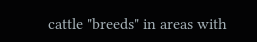cattle "breeds" in areas with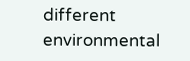different environmental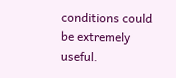conditions could be extremely useful.